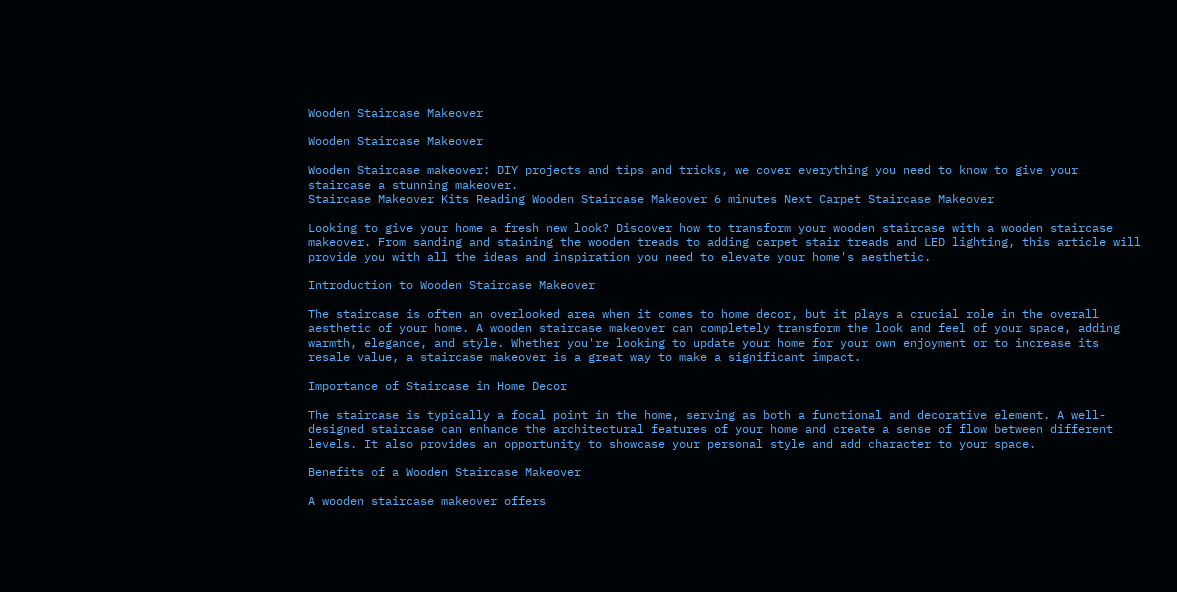Wooden Staircase Makeover

Wooden Staircase Makeover

Wooden Staircase makeover: DIY projects and tips and tricks, we cover everything you need to know to give your staircase a stunning makeover.
Staircase Makeover Kits Reading Wooden Staircase Makeover 6 minutes Next Carpet Staircase Makeover

Looking to give your home a fresh new look? Discover how to transform your wooden staircase with a wooden staircase makeover. From sanding and staining the wooden treads to adding carpet stair treads and LED lighting, this article will provide you with all the ideas and inspiration you need to elevate your home's aesthetic.

Introduction to Wooden Staircase Makeover

The staircase is often an overlooked area when it comes to home decor, but it plays a crucial role in the overall aesthetic of your home. A wooden staircase makeover can completely transform the look and feel of your space, adding warmth, elegance, and style. Whether you're looking to update your home for your own enjoyment or to increase its resale value, a staircase makeover is a great way to make a significant impact.

Importance of Staircase in Home Decor

The staircase is typically a focal point in the home, serving as both a functional and decorative element. A well-designed staircase can enhance the architectural features of your home and create a sense of flow between different levels. It also provides an opportunity to showcase your personal style and add character to your space.

Benefits of a Wooden Staircase Makeover

A wooden staircase makeover offers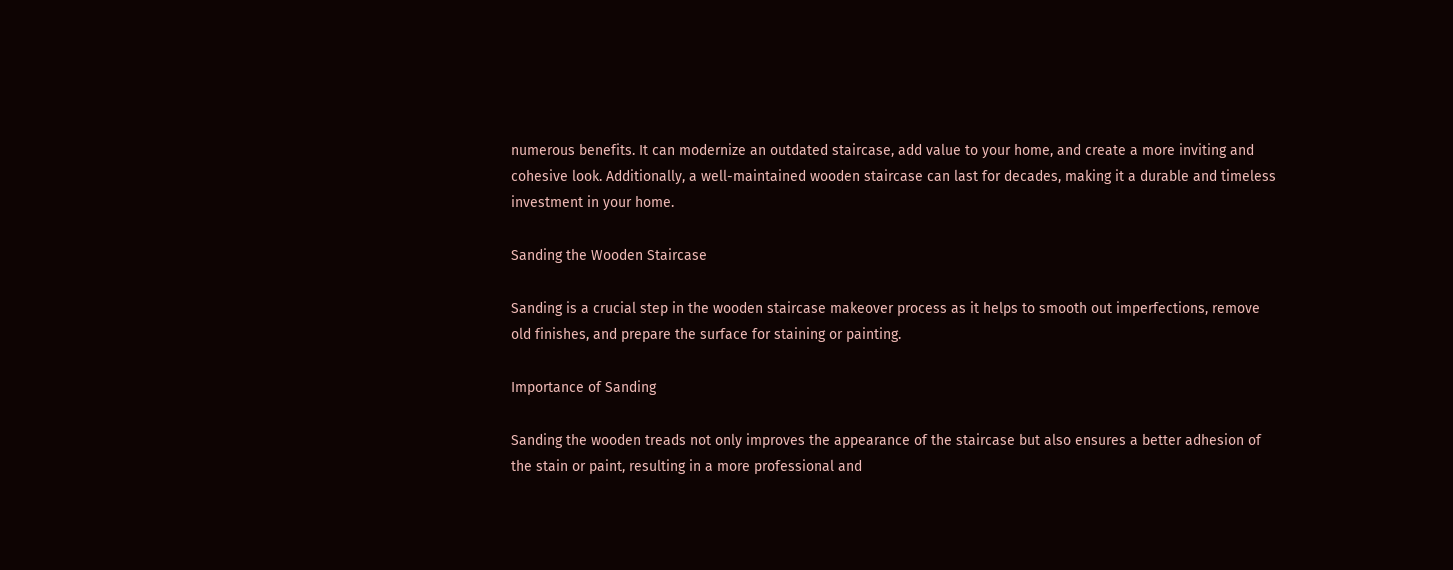numerous benefits. It can modernize an outdated staircase, add value to your home, and create a more inviting and cohesive look. Additionally, a well-maintained wooden staircase can last for decades, making it a durable and timeless investment in your home.

Sanding the Wooden Staircase

Sanding is a crucial step in the wooden staircase makeover process as it helps to smooth out imperfections, remove old finishes, and prepare the surface for staining or painting.

Importance of Sanding

Sanding the wooden treads not only improves the appearance of the staircase but also ensures a better adhesion of the stain or paint, resulting in a more professional and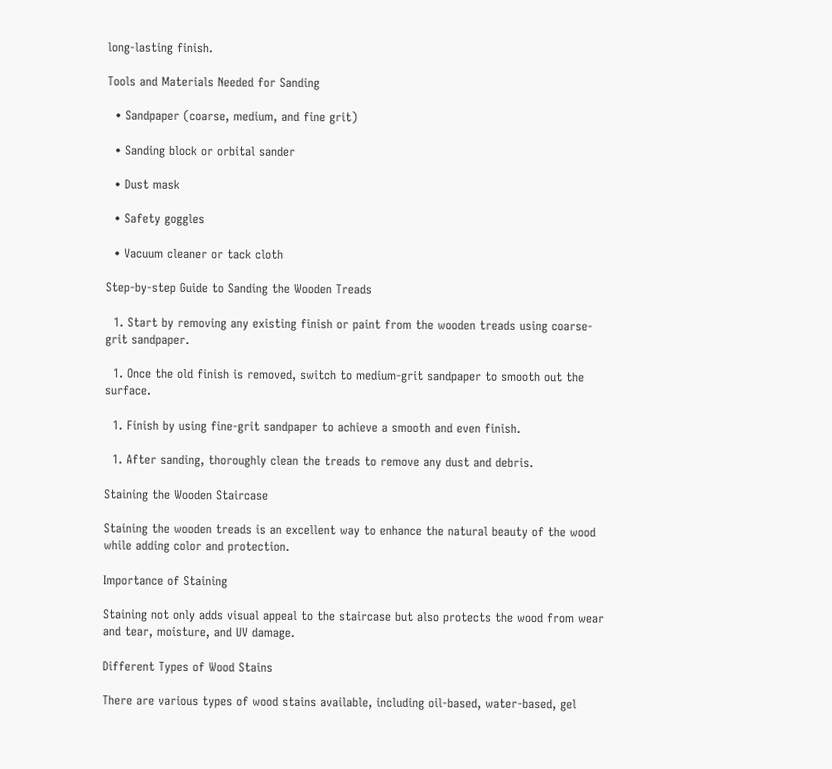long-lasting finish.

Tools and Materials Needed for Sanding

  • Sandpaper (coarse, medium, and fine grit)

  • Sanding block or orbital sander

  • Dust mask

  • Safety goggles

  • Vacuum cleaner or tack cloth

Step-by-step Guide to Sanding the Wooden Treads

  1. Start by removing any existing finish or paint from the wooden treads using coarse-grit sandpaper.

  1. Once the old finish is removed, switch to medium-grit sandpaper to smooth out the surface.

  1. Finish by using fine-grit sandpaper to achieve a smooth and even finish.

  1. After sanding, thoroughly clean the treads to remove any dust and debris.

Staining the Wooden Staircase

Staining the wooden treads is an excellent way to enhance the natural beauty of the wood while adding color and protection.

Importance of Staining

Staining not only adds visual appeal to the staircase but also protects the wood from wear and tear, moisture, and UV damage.

Different Types of Wood Stains

There are various types of wood stains available, including oil-based, water-based, gel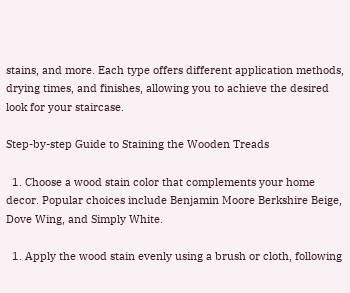stains, and more. Each type offers different application methods, drying times, and finishes, allowing you to achieve the desired look for your staircase.

Step-by-step Guide to Staining the Wooden Treads

  1. Choose a wood stain color that complements your home decor. Popular choices include Benjamin Moore Berkshire Beige, Dove Wing, and Simply White.

  1. Apply the wood stain evenly using a brush or cloth, following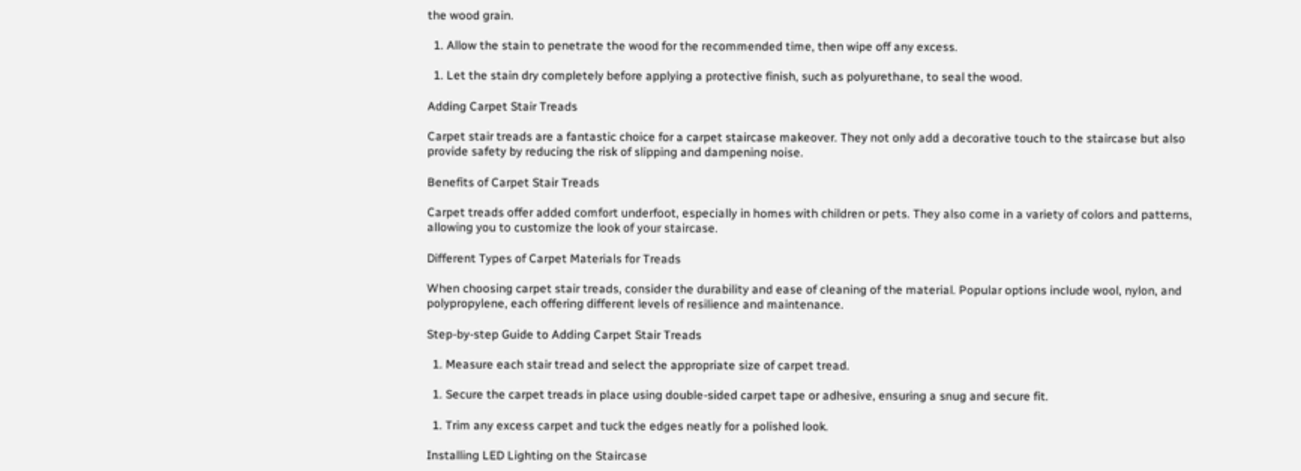the wood grain.

  1. Allow the stain to penetrate the wood for the recommended time, then wipe off any excess.

  1. Let the stain dry completely before applying a protective finish, such as polyurethane, to seal the wood.

Adding Carpet Stair Treads

Carpet stair treads are a fantastic choice for a carpet staircase makeover. They not only add a decorative touch to the staircase but also provide safety by reducing the risk of slipping and dampening noise.

Benefits of Carpet Stair Treads

Carpet treads offer added comfort underfoot, especially in homes with children or pets. They also come in a variety of colors and patterns, allowing you to customize the look of your staircase.

Different Types of Carpet Materials for Treads

When choosing carpet stair treads, consider the durability and ease of cleaning of the material. Popular options include wool, nylon, and polypropylene, each offering different levels of resilience and maintenance.

Step-by-step Guide to Adding Carpet Stair Treads

  1. Measure each stair tread and select the appropriate size of carpet tread.

  1. Secure the carpet treads in place using double-sided carpet tape or adhesive, ensuring a snug and secure fit.

  1. Trim any excess carpet and tuck the edges neatly for a polished look.

Installing LED Lighting on the Staircase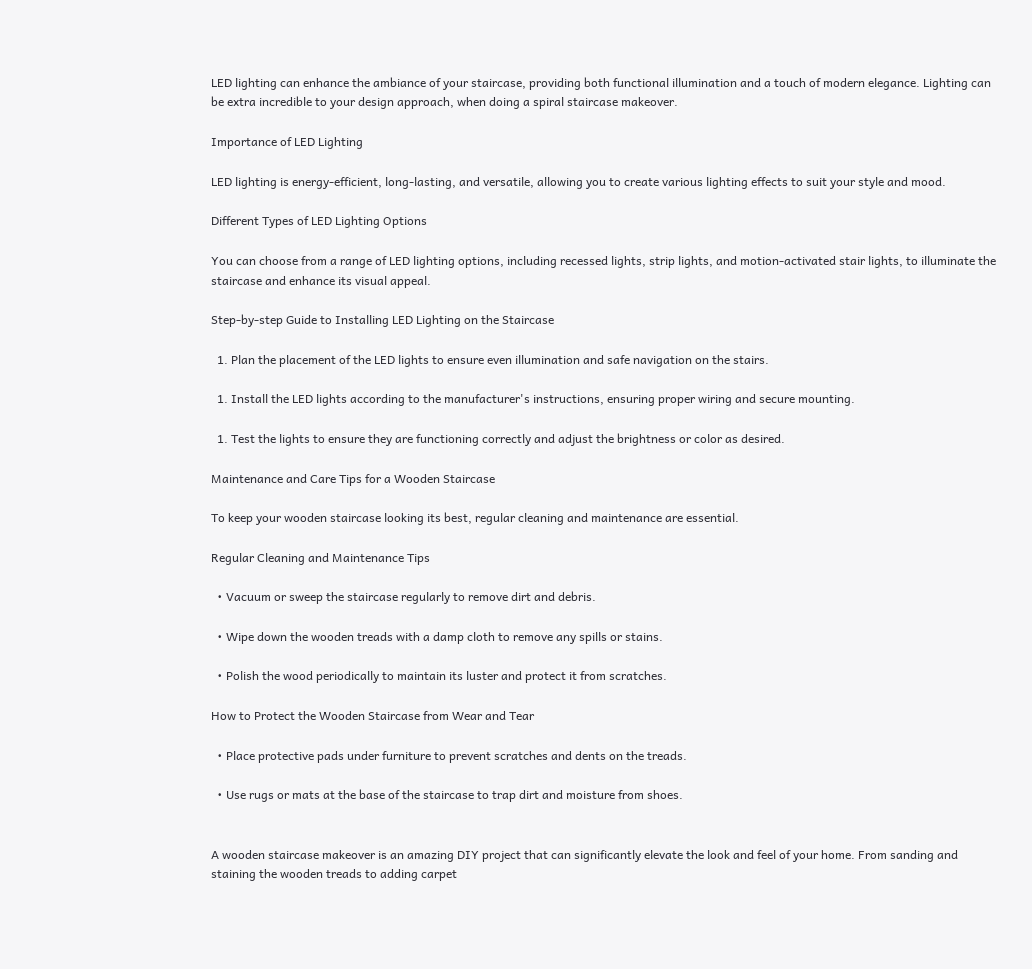LED lighting can enhance the ambiance of your staircase, providing both functional illumination and a touch of modern elegance. Lighting can be extra incredible to your design approach, when doing a spiral staircase makeover.

Importance of LED Lighting

LED lighting is energy-efficient, long-lasting, and versatile, allowing you to create various lighting effects to suit your style and mood.

Different Types of LED Lighting Options

You can choose from a range of LED lighting options, including recessed lights, strip lights, and motion-activated stair lights, to illuminate the staircase and enhance its visual appeal.

Step-by-step Guide to Installing LED Lighting on the Staircase

  1. Plan the placement of the LED lights to ensure even illumination and safe navigation on the stairs.

  1. Install the LED lights according to the manufacturer's instructions, ensuring proper wiring and secure mounting.

  1. Test the lights to ensure they are functioning correctly and adjust the brightness or color as desired.

Maintenance and Care Tips for a Wooden Staircase

To keep your wooden staircase looking its best, regular cleaning and maintenance are essential.

Regular Cleaning and Maintenance Tips

  • Vacuum or sweep the staircase regularly to remove dirt and debris.

  • Wipe down the wooden treads with a damp cloth to remove any spills or stains.

  • Polish the wood periodically to maintain its luster and protect it from scratches.

How to Protect the Wooden Staircase from Wear and Tear

  • Place protective pads under furniture to prevent scratches and dents on the treads.

  • Use rugs or mats at the base of the staircase to trap dirt and moisture from shoes.


A wooden staircase makeover is an amazing DIY project that can significantly elevate the look and feel of your home. From sanding and staining the wooden treads to adding carpet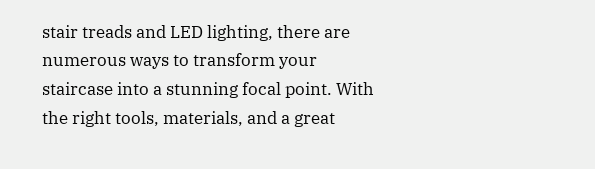stair treads and LED lighting, there are numerous ways to transform your staircase into a stunning focal point. With the right tools, materials, and a great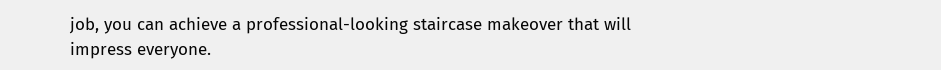job, you can achieve a professional-looking staircase makeover that will impress everyone.